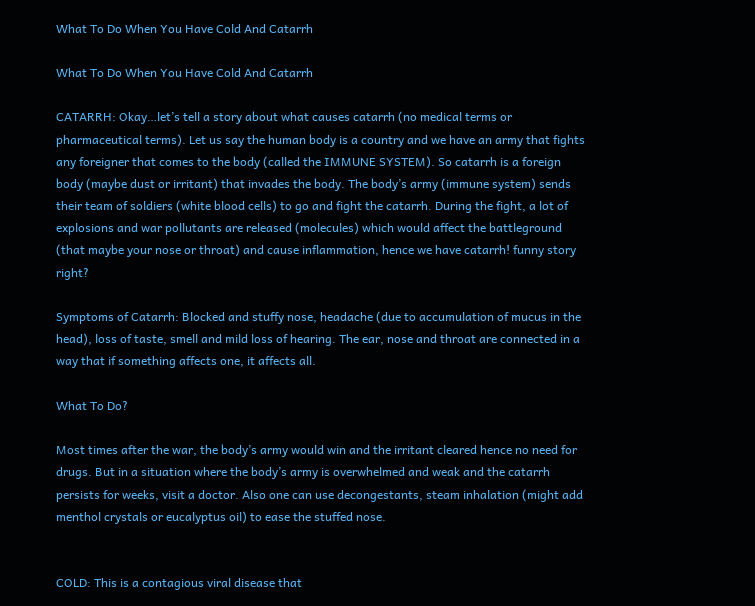What To Do When You Have Cold And Catarrh

What To Do When You Have Cold And Catarrh

CATARRH: Okay…let’s tell a story about what causes catarrh (no medical terms or pharmaceutical terms). Let us say the human body is a country and we have an army that fights any foreigner that comes to the body (called the IMMUNE SYSTEM). So catarrh is a foreign body (maybe dust or irritant) that invades the body. The body’s army (immune system) sends their team of soldiers (white blood cells) to go and fight the catarrh. During the fight, a lot of explosions and war pollutants are released (molecules) which would affect the battleground (that maybe your nose or throat) and cause inflammation, hence we have catarrh! funny story right?

Symptoms of Catarrh: Blocked and stuffy nose, headache (due to accumulation of mucus in the head), loss of taste, smell and mild loss of hearing. The ear, nose and throat are connected in a way that if something affects one, it affects all.

What To Do?

Most times after the war, the body’s army would win and the irritant cleared hence no need for drugs. But in a situation where the body’s army is overwhelmed and weak and the catarrh persists for weeks, visit a doctor. Also one can use decongestants, steam inhalation (might add menthol crystals or eucalyptus oil) to ease the stuffed nose.


COLD: This is a contagious viral disease that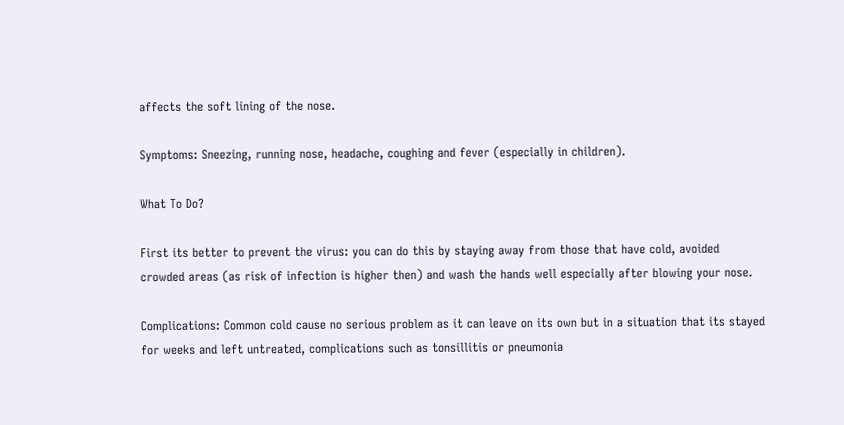affects the soft lining of the nose.

Symptoms: Sneezing, running nose, headache, coughing and fever (especially in children).

What To Do?

First its better to prevent the virus: you can do this by staying away from those that have cold, avoided crowded areas (as risk of infection is higher then) and wash the hands well especially after blowing your nose.

Complications: Common cold cause no serious problem as it can leave on its own but in a situation that its stayed for weeks and left untreated, complications such as tonsillitis or pneumonia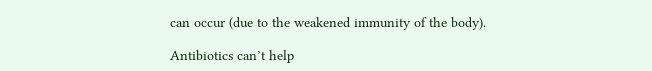can occur (due to the weakened immunity of the body).

Antibiotics can’t help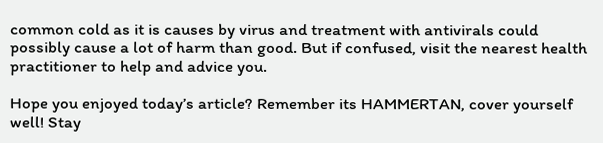common cold as it is causes by virus and treatment with antivirals could possibly cause a lot of harm than good. But if confused, visit the nearest health practitioner to help and advice you.

Hope you enjoyed today’s article? Remember its HAMMERTAN, cover yourself well! Stay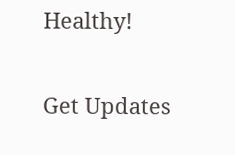Healthy!


Get Updates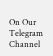On Our Telegram Channel